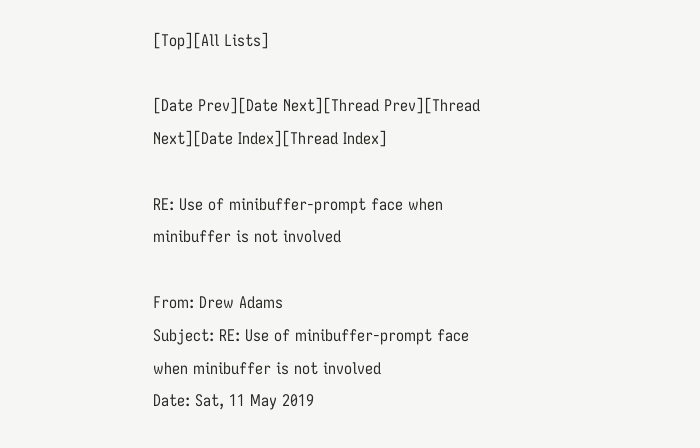[Top][All Lists]

[Date Prev][Date Next][Thread Prev][Thread Next][Date Index][Thread Index]

RE: Use of minibuffer-prompt face when minibuffer is not involved

From: Drew Adams
Subject: RE: Use of minibuffer-prompt face when minibuffer is not involved
Date: Sat, 11 May 2019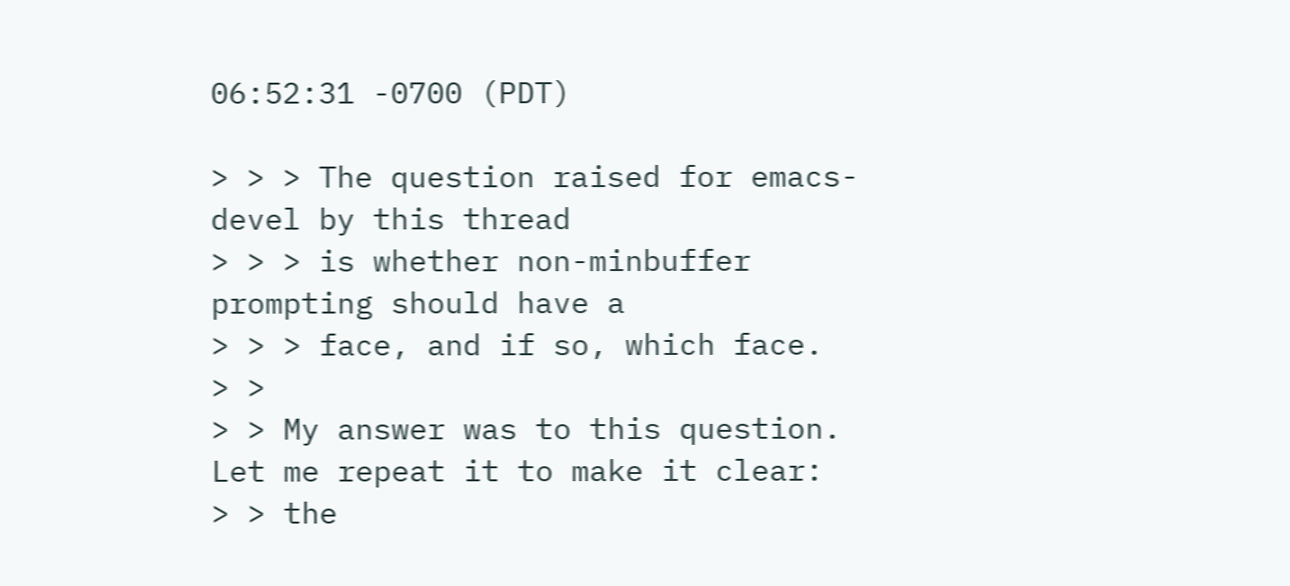06:52:31 -0700 (PDT)

> > > The question raised for emacs-devel by this thread
> > > is whether non-minbuffer prompting should have a
> > > face, and if so, which face.
> >
> > My answer was to this question.  Let me repeat it to make it clear:
> > the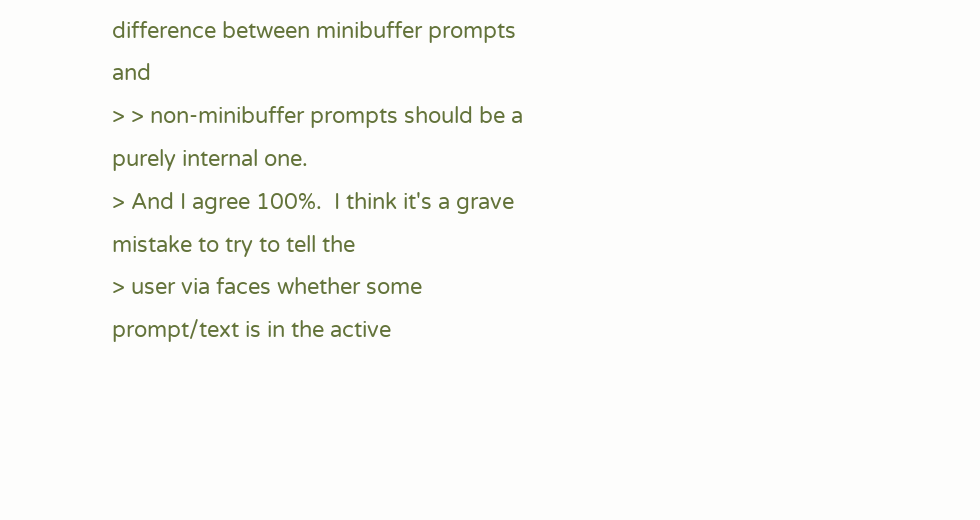difference between minibuffer prompts and
> > non-minibuffer prompts should be a purely internal one.
> And I agree 100%.  I think it's a grave mistake to try to tell the
> user via faces whether some prompt/text is in the active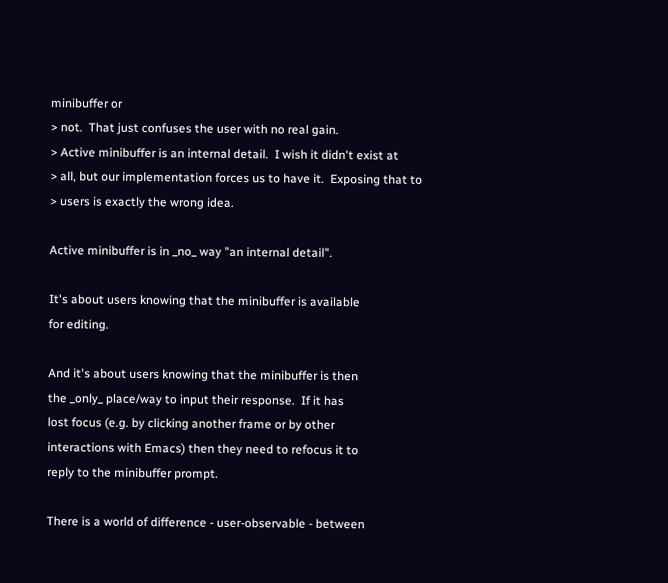minibuffer or
> not.  That just confuses the user with no real gain.
> Active minibuffer is an internal detail.  I wish it didn't exist at
> all, but our implementation forces us to have it.  Exposing that to
> users is exactly the wrong idea.

Active minibuffer is in _no_ way "an internal detail".

It's about users knowing that the minibuffer is available
for editing.

And it's about users knowing that the minibuffer is then
the _only_ place/way to input their response.  If it has
lost focus (e.g. by clicking another frame or by other
interactions with Emacs) then they need to refocus it to
reply to the minibuffer prompt.

There is a world of difference - user-observable - between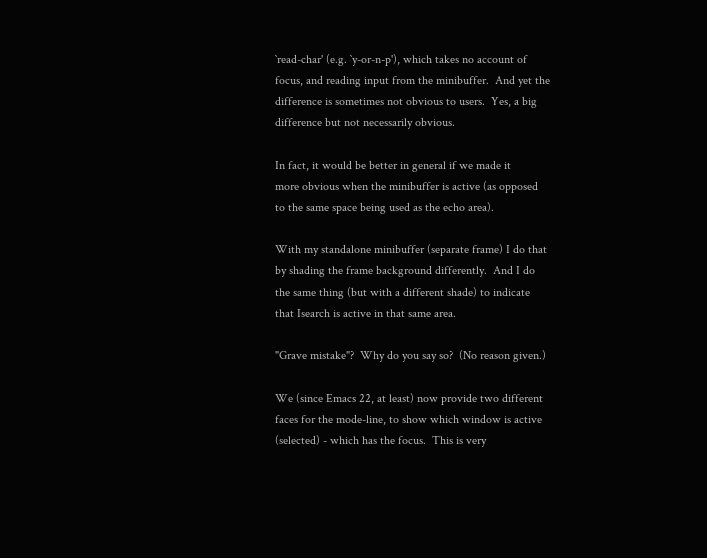`read-char' (e.g. `y-or-n-p'), which takes no account of
focus, and reading input from the minibuffer.  And yet the
difference is sometimes not obvious to users.  Yes, a big
difference but not necessarily obvious.

In fact, it would be better in general if we made it
more obvious when the minibuffer is active (as opposed
to the same space being used as the echo area).

With my standalone minibuffer (separate frame) I do that
by shading the frame background differently.  And I do
the same thing (but with a different shade) to indicate
that Isearch is active in that same area.

"Grave mistake"?  Why do you say so?  (No reason given.)

We (since Emacs 22, at least) now provide two different
faces for the mode-line, to show which window is active
(selected) - which has the focus.  This is very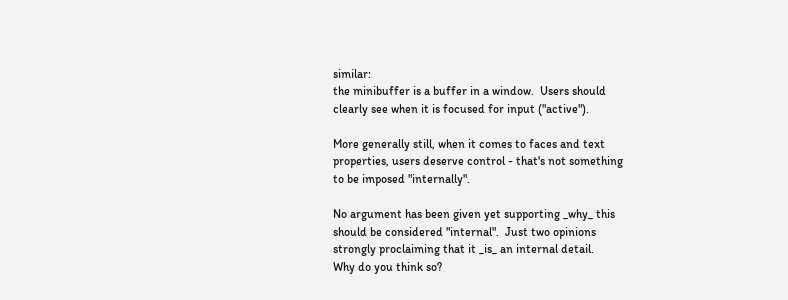similar:
the minibuffer is a buffer in a window.  Users should
clearly see when it is focused for input ("active").

More generally still, when it comes to faces and text
properties, users deserve control - that's not something
to be imposed "internally".

No argument has been given yet supporting _why_ this
should be considered "internal".  Just two opinions
strongly proclaiming that it _is_ an internal detail.
Why do you think so?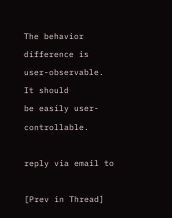The behavior difference is user-observable.  It should
be easily user-controllable.

reply via email to

[Prev in Thread]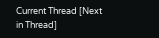Current Thread [Next in Thread]